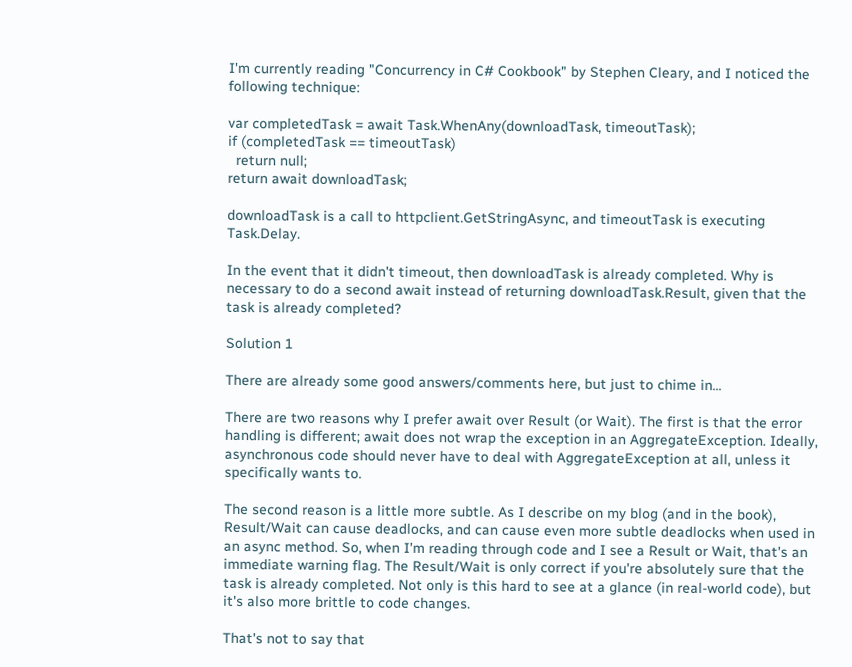I'm currently reading "Concurrency in C# Cookbook" by Stephen Cleary, and I noticed the following technique:

var completedTask = await Task.WhenAny(downloadTask, timeoutTask);
if (completedTask == timeoutTask)
  return null;
return await downloadTask;

downloadTask is a call to httpclient.GetStringAsync, and timeoutTask is executing Task.Delay.

In the event that it didn't timeout, then downloadTask is already completed. Why is necessary to do a second await instead of returning downloadTask.Result, given that the task is already completed?

Solution 1

There are already some good answers/comments here, but just to chime in...

There are two reasons why I prefer await over Result (or Wait). The first is that the error handling is different; await does not wrap the exception in an AggregateException. Ideally, asynchronous code should never have to deal with AggregateException at all, unless it specifically wants to.

The second reason is a little more subtle. As I describe on my blog (and in the book), Result/Wait can cause deadlocks, and can cause even more subtle deadlocks when used in an async method. So, when I'm reading through code and I see a Result or Wait, that's an immediate warning flag. The Result/Wait is only correct if you're absolutely sure that the task is already completed. Not only is this hard to see at a glance (in real-world code), but it's also more brittle to code changes.

That's not to say that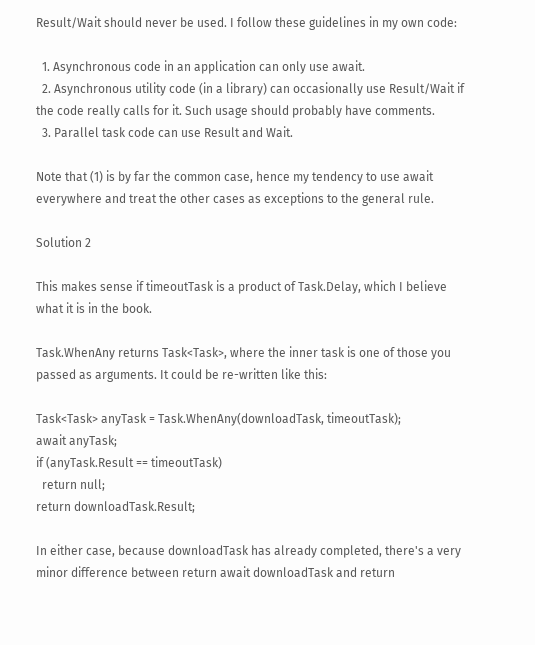Result/Wait should never be used. I follow these guidelines in my own code:

  1. Asynchronous code in an application can only use await.
  2. Asynchronous utility code (in a library) can occasionally use Result/Wait if the code really calls for it. Such usage should probably have comments.
  3. Parallel task code can use Result and Wait.

Note that (1) is by far the common case, hence my tendency to use await everywhere and treat the other cases as exceptions to the general rule.

Solution 2

This makes sense if timeoutTask is a product of Task.Delay, which I believe what it is in the book.

Task.WhenAny returns Task<Task>, where the inner task is one of those you passed as arguments. It could be re-written like this:

Task<Task> anyTask = Task.WhenAny(downloadTask, timeoutTask);
await anyTask;
if (anyTask.Result == timeoutTask)
  return null;
return downloadTask.Result;

In either case, because downloadTask has already completed, there's a very minor difference between return await downloadTask and return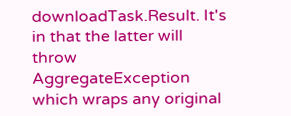downloadTask.Result. It's in that the latter will throw AggregateException which wraps any original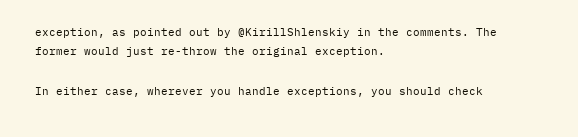exception, as pointed out by @KirillShlenskiy in the comments. The former would just re-throw the original exception.

In either case, wherever you handle exceptions, you should check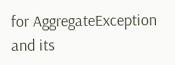for AggregateException and its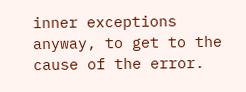inner exceptions anyway, to get to the cause of the error.